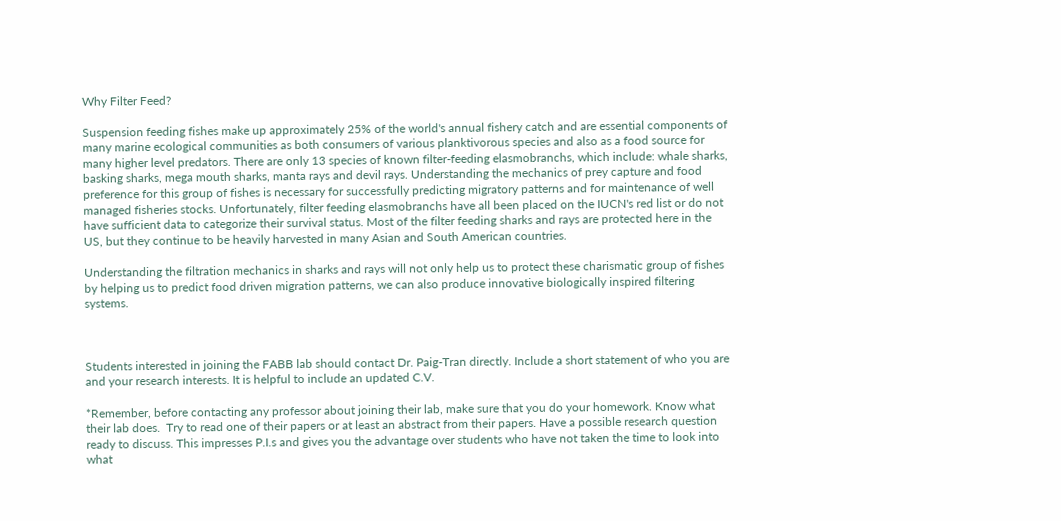Why Filter Feed?

Suspension feeding fishes make up approximately 25% of the world's annual fishery catch and are essential components of many marine ecological communities as both consumers of various planktivorous species and also as a food source for many higher level predators. There are only 13 species of known filter-feeding elasmobranchs, which include: whale sharks, basking sharks, mega mouth sharks, manta rays and devil rays. Understanding the mechanics of prey capture and food preference for this group of fishes is necessary for successfully predicting migratory patterns and for maintenance of well managed fisheries stocks. Unfortunately, filter feeding elasmobranchs have all been placed on the IUCN's red list or do not have sufficient data to categorize their survival status. Most of the filter feeding sharks and rays are protected here in the US, but they continue to be heavily harvested in many Asian and South American countries.

Understanding the filtration mechanics in sharks and rays will not only help us to protect these charismatic group of fishes by helping us to predict food driven migration patterns, we can also produce innovative biologically inspired filtering systems.



Students interested in joining the FABB lab should contact Dr. Paig-Tran directly. Include a short statement of who you are and your research interests. It is helpful to include an updated C.V.

*Remember, before contacting any professor about joining their lab, make sure that you do your homework. Know what their lab does.  Try to read one of their papers or at least an abstract from their papers. Have a possible research question ready to discuss. This impresses P.I.s and gives you the advantage over students who have not taken the time to look into what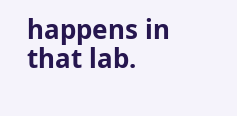happens in that lab.